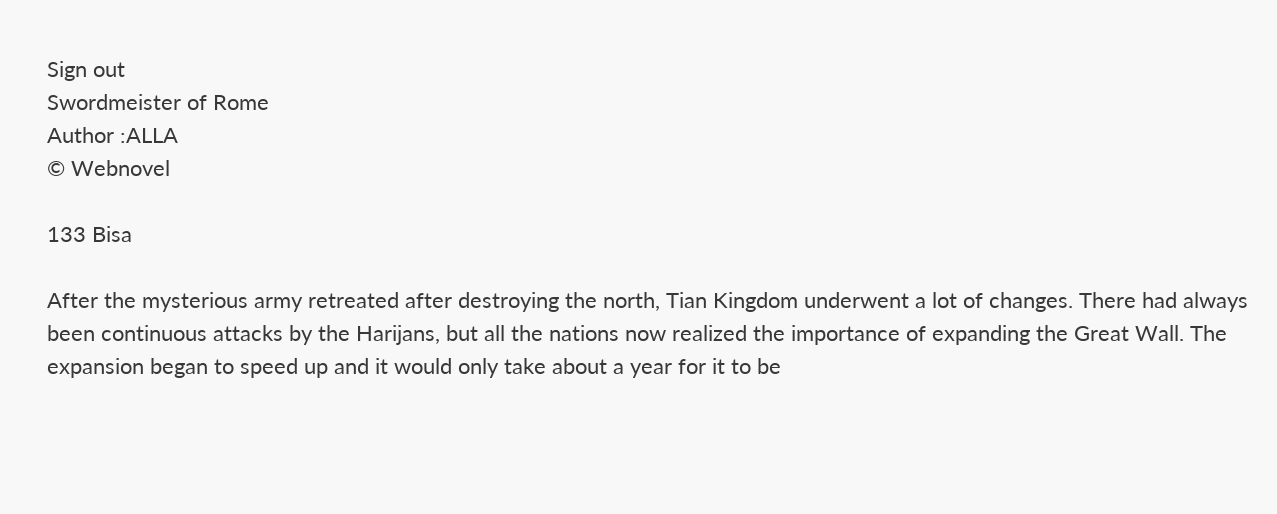Sign out
Swordmeister of Rome
Author :ALLA
© Webnovel

133 Bisa

After the mysterious army retreated after destroying the north, Tian Kingdom underwent a lot of changes. There had always been continuous attacks by the Harijans, but all the nations now realized the importance of expanding the Great Wall. The expansion began to speed up and it would only take about a year for it to be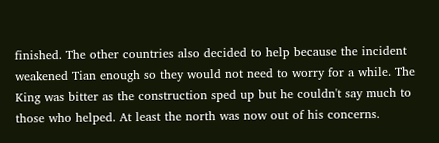finished. The other countries also decided to help because the incident weakened Tian enough so they would not need to worry for a while. The King was bitter as the construction sped up but he couldn't say much to those who helped. At least the north was now out of his concerns.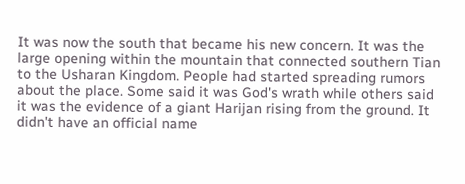It was now the south that became his new concern. It was the large opening within the mountain that connected southern Tian to the Usharan Kingdom. People had started spreading rumors about the place. Some said it was God's wrath while others said it was the evidence of a giant Harijan rising from the ground. It didn't have an official name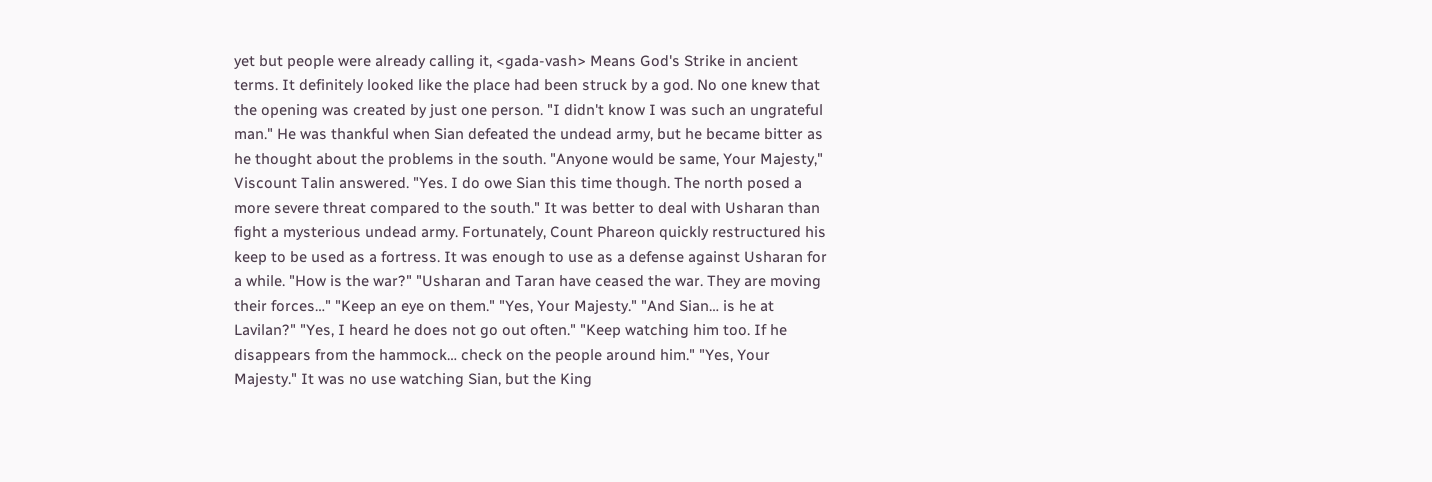yet but people were already calling it, <gada-vash> Means God's Strike in ancient terms. It definitely looked like the place had been struck by a god. No one knew that the opening was created by just one person. "I didn't know I was such an ungrateful man." He was thankful when Sian defeated the undead army, but he became bitter as he thought about the problems in the south. "Anyone would be same, Your Majesty," Viscount Talin answered. "Yes. I do owe Sian this time though. The north posed a more severe threat compared to the south." It was better to deal with Usharan than fight a mysterious undead army. Fortunately, Count Phareon quickly restructured his keep to be used as a fortress. It was enough to use as a defense against Usharan for a while. "How is the war?" "Usharan and Taran have ceased the war. They are moving their forces…" "Keep an eye on them." "Yes, Your Majesty." "And Sian… is he at Lavilan?" "Yes, I heard he does not go out often." "Keep watching him too. If he disappears from the hammock… check on the people around him." "Yes, Your Majesty." It was no use watching Sian, but the King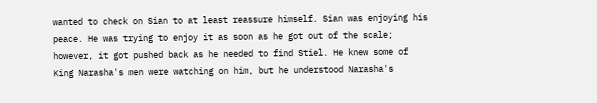wanted to check on Sian to at least reassure himself. Sian was enjoying his peace. He was trying to enjoy it as soon as he got out of the scale; however, it got pushed back as he needed to find Stiel. He knew some of King Narasha's men were watching on him, but he understood Narasha's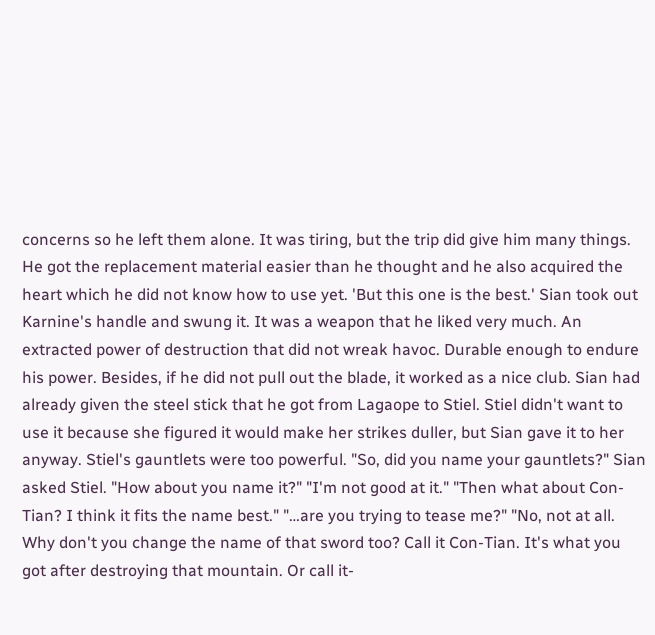concerns so he left them alone. It was tiring, but the trip did give him many things. He got the replacement material easier than he thought and he also acquired the heart which he did not know how to use yet. 'But this one is the best.' Sian took out Karnine's handle and swung it. It was a weapon that he liked very much. An extracted power of destruction that did not wreak havoc. Durable enough to endure his power. Besides, if he did not pull out the blade, it worked as a nice club. Sian had already given the steel stick that he got from Lagaope to Stiel. Stiel didn't want to use it because she figured it would make her strikes duller, but Sian gave it to her anyway. Stiel's gauntlets were too powerful. "So, did you name your gauntlets?" Sian asked Stiel. "How about you name it?" "I'm not good at it." "Then what about Con-Tian? I think it fits the name best." "…are you trying to tease me?" "No, not at all. Why don't you change the name of that sword too? Call it Con-Tian. It's what you got after destroying that mountain. Or call it-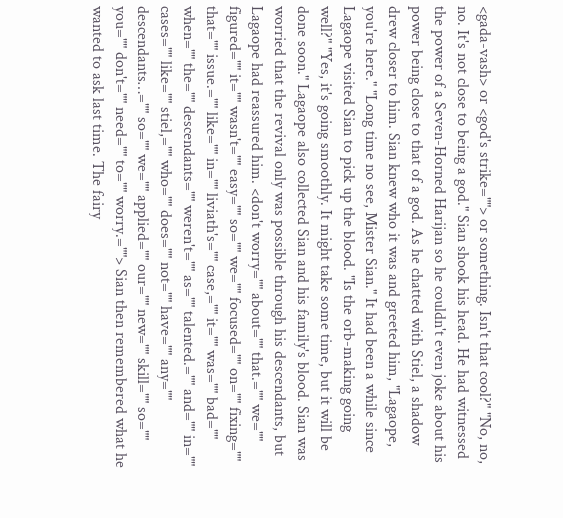<gada-vash> or <god's strike=""> or something. Isn't that cool?" "No, no, no. It's not close to being a god." Sian shook his head. He had witnessed the power of a Seven-Horned Harijan so he couldn't even joke about his power being close to that of a god. As he chatted with Stiel, a shadow drew closer to him. Sian knew who it was and greeted him, "Lagaope, you're here." "Long time no see, Mister Sian." It had been a while since Lagaope visited Sian to pick up the blood. "Is the orb-making going well?" "Yes, it's going smoothly. It might take some time, but it will be done soon." Lagaope also collected Sian and his family's blood. Sian was worried that the revival only was possible through his descendants, but Lagaope had reassured him. <don't worry="" about="" that.="" we="" figured="" it="" wasn't="" easy="" so="" we="" focused="" on="" fixing="" that="" issue.="" like="" in="" liviath's="" case,="" it="" was="" bad="" when="" the="" descendants="" weren't="" as="" talented.="" and="" in="" cases="" like="" stiel,="" who="" does="" not="" have="" any="" descendants…="" so="" we="" applied="" our="" new="" skill="" so="" you="" don't="" need="" to="" worry.=""> Sian then remembered what he wanted to ask last time. The fairy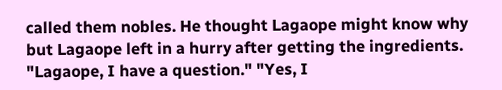called them nobles. He thought Lagaope might know why but Lagaope left in a hurry after getting the ingredients. "Lagaope, I have a question." "Yes, I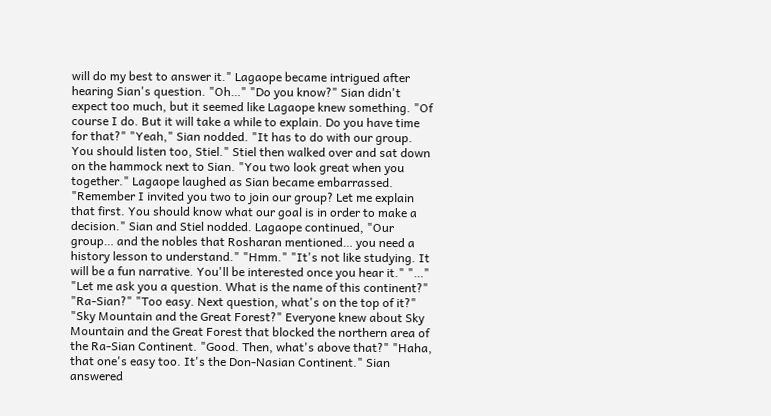will do my best to answer it." Lagaope became intrigued after hearing Sian's question. "Oh…" "Do you know?" Sian didn't expect too much, but it seemed like Lagaope knew something. "Of course I do. But it will take a while to explain. Do you have time for that?" "Yeah," Sian nodded. "It has to do with our group. You should listen too, Stiel." Stiel then walked over and sat down on the hammock next to Sian. "You two look great when you together." Lagaope laughed as Sian became embarrassed. "Remember I invited you two to join our group? Let me explain that first. You should know what our goal is in order to make a decision." Sian and Stiel nodded. Lagaope continued, "Our group… and the nobles that Rosharan mentioned… you need a history lesson to understand." "Hmm." "It's not like studying. It will be a fun narrative. You'll be interested once you hear it." "…" "Let me ask you a question. What is the name of this continent?" "Ra-Sian?" "Too easy. Next question, what's on the top of it?" "Sky Mountain and the Great Forest?" Everyone knew about Sky Mountain and the Great Forest that blocked the northern area of the Ra-Sian Continent. "Good. Then, what's above that?" "Haha, that one's easy too. It's the Don-Nasian Continent." Sian answered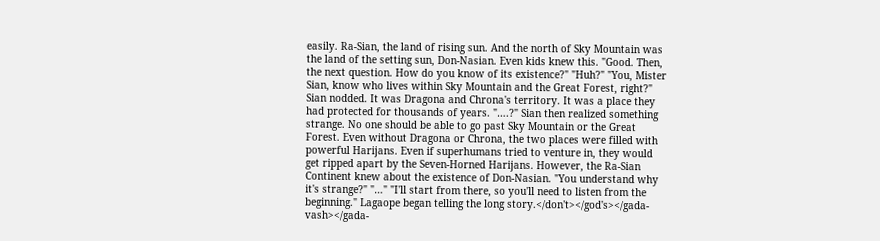easily. Ra-Sian, the land of rising sun. And the north of Sky Mountain was the land of the setting sun, Don-Nasian. Even kids knew this. "Good. Then, the next question. How do you know of its existence?" "Huh?" "You, Mister Sian, know who lives within Sky Mountain and the Great Forest, right?" Sian nodded. It was Dragona and Chrona's territory. It was a place they had protected for thousands of years. "….?" Sian then realized something strange. No one should be able to go past Sky Mountain or the Great Forest. Even without Dragona or Chrona, the two places were filled with powerful Harijans. Even if superhumans tried to venture in, they would get ripped apart by the Seven-Horned Harijans. However, the Ra-Sian Continent knew about the existence of Don-Nasian. "You understand why it's strange?" "…" "I'll start from there, so you'll need to listen from the beginning." Lagaope began telling the long story.</don't></god's></gada-vash></gada-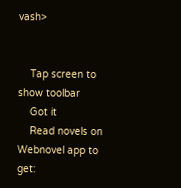vash>


    Tap screen to show toolbar
    Got it
    Read novels on Webnovel app to get: